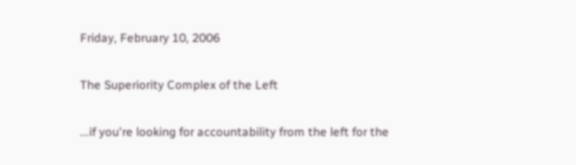Friday, February 10, 2006

The Superiority Complex of the Left

...if you're looking for accountability from the left for the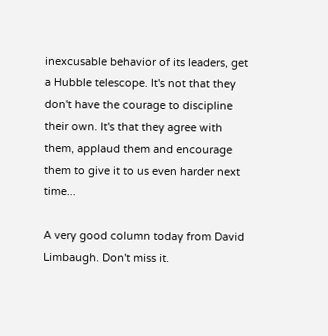inexcusable behavior of its leaders, get a Hubble telescope. It's not that they don't have the courage to discipline their own. It's that they agree with them, applaud them and encourage them to give it to us even harder next time...

A very good column today from David Limbaugh. Don't miss it.